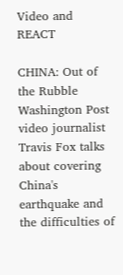Video and REACT

CHINA: Out of the Rubble
Washington Post video journalist Travis Fox talks about covering China's earthquake and the difficulties of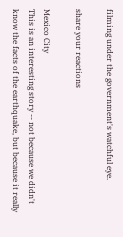filming under the government's watchful eye.

share your reactions

Mexico City
This is an interesting story -- not because we didn't know the facts of the earthquake, but because it really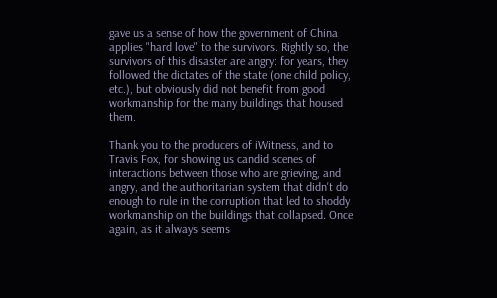gave us a sense of how the government of China applies "hard love" to the survivors. Rightly so, the survivors of this disaster are angry: for years, they followed the dictates of the state (one child policy, etc.), but obviously did not benefit from good workmanship for the many buildings that housed them.

Thank you to the producers of iWitness, and to Travis Fox, for showing us candid scenes of interactions between those who are grieving, and angry, and the authoritarian system that didn't do enough to rule in the corruption that led to shoddy workmanship on the buildings that collapsed. Once again, as it always seems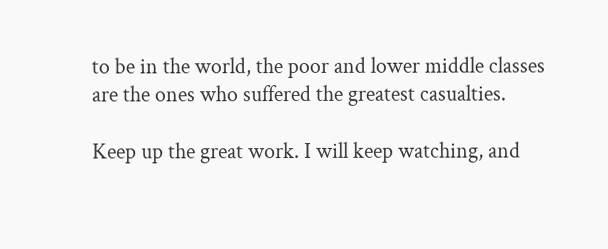to be in the world, the poor and lower middle classes are the ones who suffered the greatest casualties.

Keep up the great work. I will keep watching, and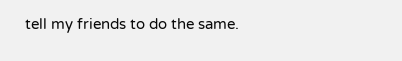tell my friends to do the same.